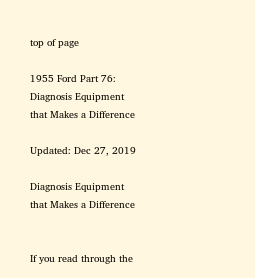top of page

1955 Ford Part 76: Diagnosis Equipment that Makes a Difference

Updated: Dec 27, 2019

Diagnosis Equipment that Makes a Difference


If you read through the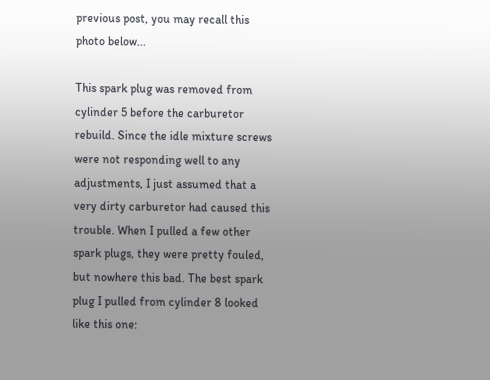previous post, you may recall this photo below...

This spark plug was removed from cylinder 5 before the carburetor rebuild. Since the idle mixture screws were not responding well to any adjustments, I just assumed that a very dirty carburetor had caused this trouble. When I pulled a few other spark plugs, they were pretty fouled, but nowhere this bad. The best spark plug I pulled from cylinder 8 looked like this one: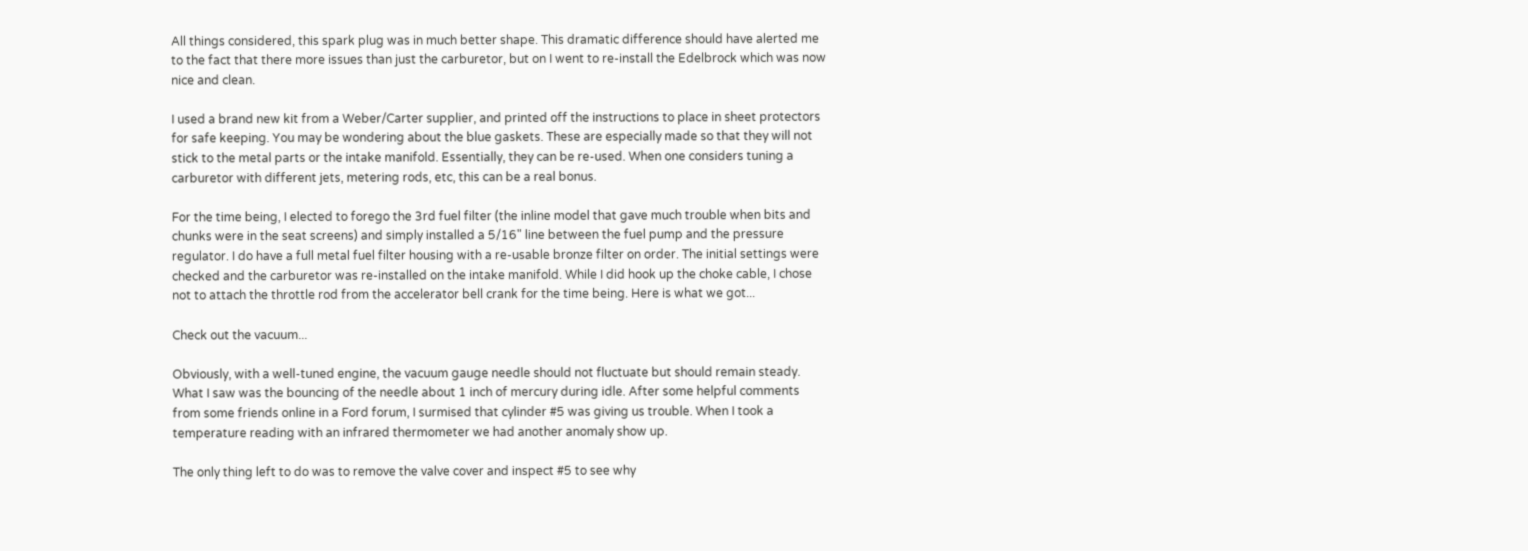All things considered, this spark plug was in much better shape. This dramatic difference should have alerted me to the fact that there more issues than just the carburetor, but on I went to re-install the Edelbrock which was now nice and clean.

I used a brand new kit from a Weber/Carter supplier, and printed off the instructions to place in sheet protectors for safe keeping. You may be wondering about the blue gaskets. These are especially made so that they will not stick to the metal parts or the intake manifold. Essentially, they can be re-used. When one considers tuning a carburetor with different jets, metering rods, etc, this can be a real bonus.

For the time being, I elected to forego the 3rd fuel filter (the inline model that gave much trouble when bits and chunks were in the seat screens) and simply installed a 5/16" line between the fuel pump and the pressure regulator. I do have a full metal fuel filter housing with a re-usable bronze filter on order. The initial settings were checked and the carburetor was re-installed on the intake manifold. While I did hook up the choke cable, I chose not to attach the throttle rod from the accelerator bell crank for the time being. Here is what we got...

Check out the vacuum...

Obviously, with a well-tuned engine, the vacuum gauge needle should not fluctuate but should remain steady. What I saw was the bouncing of the needle about 1 inch of mercury during idle. After some helpful comments from some friends online in a Ford forum, I surmised that cylinder #5 was giving us trouble. When I took a temperature reading with an infrared thermometer we had another anomaly show up.

The only thing left to do was to remove the valve cover and inspect #5 to see why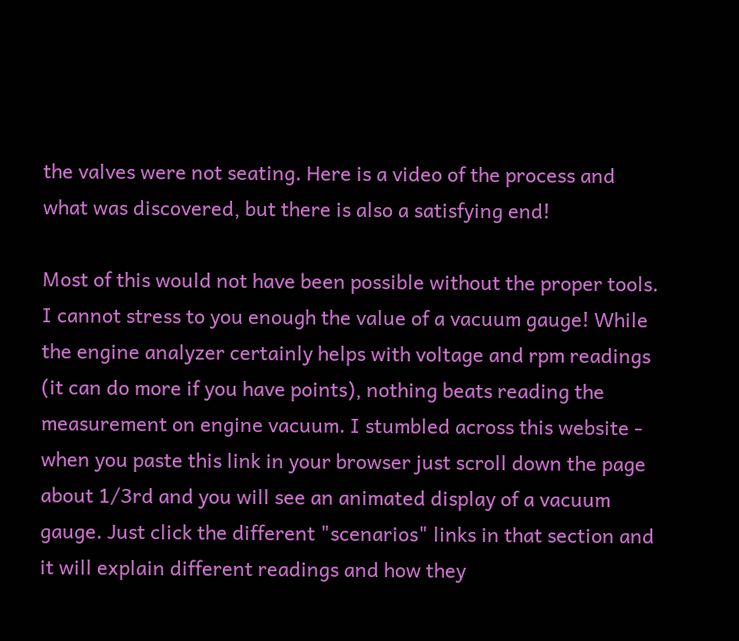the valves were not seating. Here is a video of the process and what was discovered, but there is also a satisfying end!

Most of this would not have been possible without the proper tools. I cannot stress to you enough the value of a vacuum gauge! While the engine analyzer certainly helps with voltage and rpm readings (it can do more if you have points), nothing beats reading the measurement on engine vacuum. I stumbled across this website - when you paste this link in your browser just scroll down the page about 1/3rd and you will see an animated display of a vacuum gauge. Just click the different "scenarios" links in that section and it will explain different readings and how they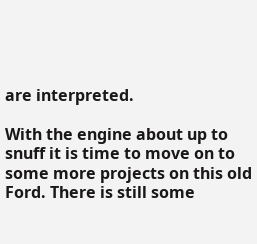are interpreted.

With the engine about up to snuff it is time to move on to some more projects on this old Ford. There is still some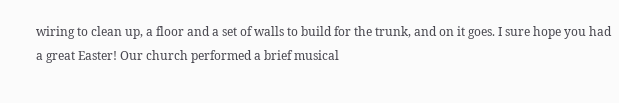wiring to clean up, a floor and a set of walls to build for the trunk, and on it goes. I sure hope you had a great Easter! Our church performed a brief musical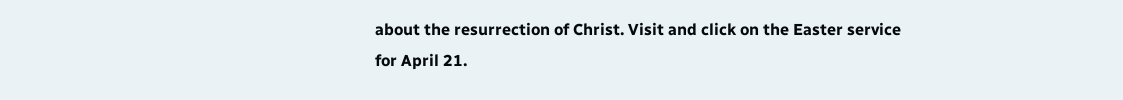about the resurrection of Christ. Visit and click on the Easter service for April 21.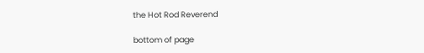the Hot Rod Reverend

bottom of page